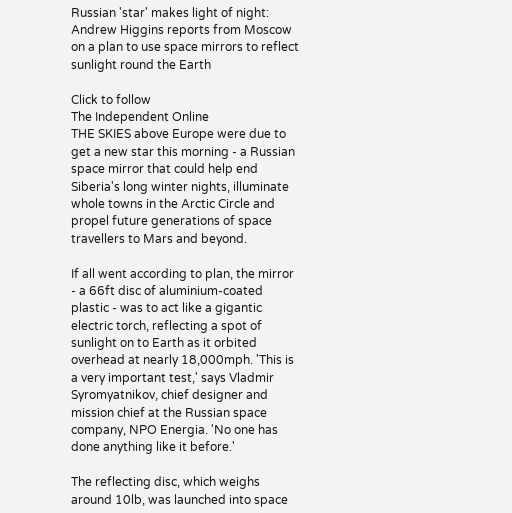Russian 'star' makes light of night: Andrew Higgins reports from Moscow on a plan to use space mirrors to reflect sunlight round the Earth

Click to follow
The Independent Online
THE SKIES above Europe were due to get a new star this morning - a Russian space mirror that could help end Siberia's long winter nights, illuminate whole towns in the Arctic Circle and propel future generations of space travellers to Mars and beyond.

If all went according to plan, the mirror - a 66ft disc of aluminium-coated plastic - was to act like a gigantic electric torch, reflecting a spot of sunlight on to Earth as it orbited overhead at nearly 18,000mph. 'This is a very important test,' says Vladmir Syromyatnikov, chief designer and mission chief at the Russian space company, NPO Energia. 'No one has done anything like it before.'

The reflecting disc, which weighs around 10lb, was launched into space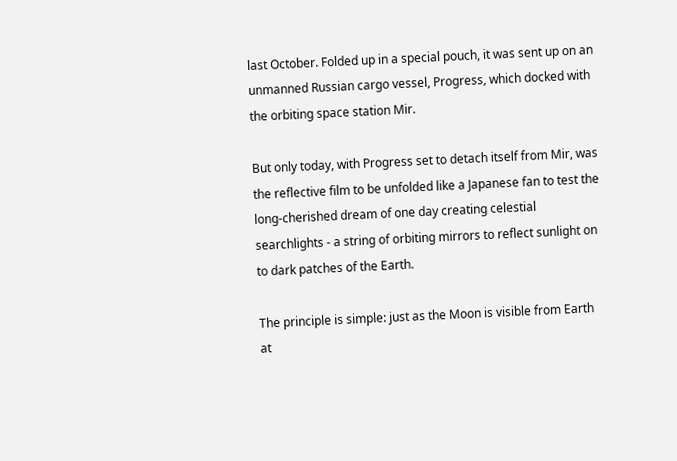last October. Folded up in a special pouch, it was sent up on an unmanned Russian cargo vessel, Progress, which docked with the orbiting space station Mir.

But only today, with Progress set to detach itself from Mir, was the reflective film to be unfolded like a Japanese fan to test the long-cherished dream of one day creating celestial searchlights - a string of orbiting mirrors to reflect sunlight on to dark patches of the Earth.

The principle is simple: just as the Moon is visible from Earth at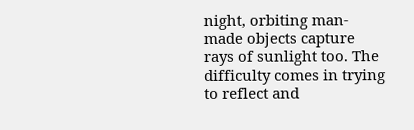night, orbiting man-made objects capture rays of sunlight too. The difficulty comes in trying to reflect and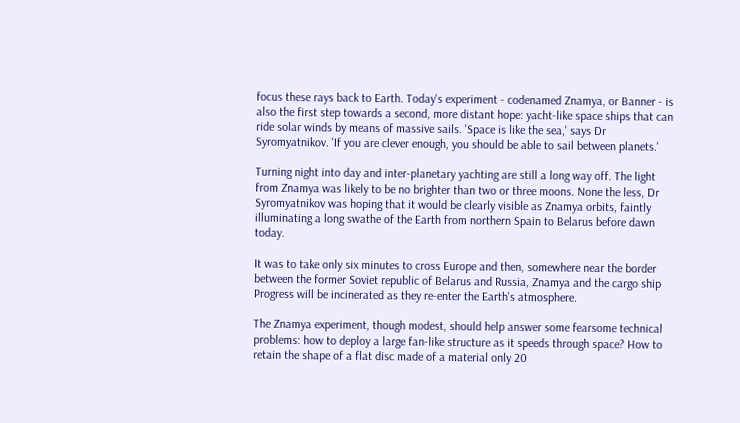focus these rays back to Earth. Today's experiment - codenamed Znamya, or Banner - is also the first step towards a second, more distant hope: yacht-like space ships that can ride solar winds by means of massive sails. 'Space is like the sea,' says Dr Syromyatnikov. 'If you are clever enough, you should be able to sail between planets.'

Turning night into day and inter-planetary yachting are still a long way off. The light from Znamya was likely to be no brighter than two or three moons. None the less, Dr Syromyatnikov was hoping that it would be clearly visible as Znamya orbits, faintly illuminating a long swathe of the Earth from northern Spain to Belarus before dawn today.

It was to take only six minutes to cross Europe and then, somewhere near the border between the former Soviet republic of Belarus and Russia, Znamya and the cargo ship Progress will be incinerated as they re-enter the Earth's atmosphere.

The Znamya experiment, though modest, should help answer some fearsome technical problems: how to deploy a large fan-like structure as it speeds through space? How to retain the shape of a flat disc made of a material only 20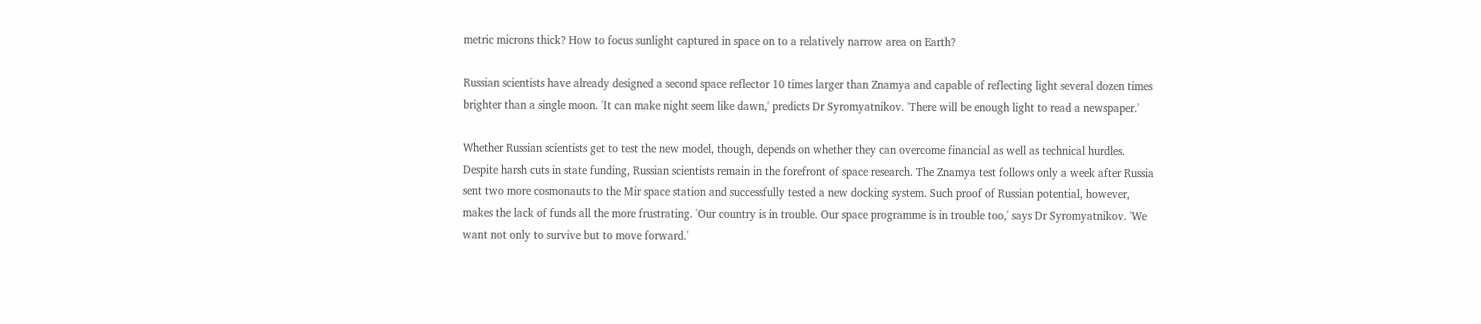metric microns thick? How to focus sunlight captured in space on to a relatively narrow area on Earth?

Russian scientists have already designed a second space reflector 10 times larger than Znamya and capable of reflecting light several dozen times brighter than a single moon. 'It can make night seem like dawn,' predicts Dr Syromyatnikov. 'There will be enough light to read a newspaper.'

Whether Russian scientists get to test the new model, though, depends on whether they can overcome financial as well as technical hurdles. Despite harsh cuts in state funding, Russian scientists remain in the forefront of space research. The Znamya test follows only a week after Russia sent two more cosmonauts to the Mir space station and successfully tested a new docking system. Such proof of Russian potential, however, makes the lack of funds all the more frustrating. 'Our country is in trouble. Our space programme is in trouble too,' says Dr Syromyatnikov. 'We want not only to survive but to move forward.'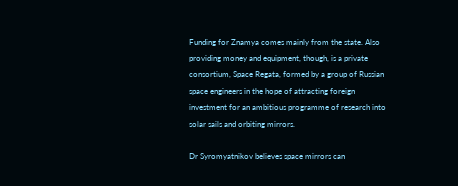Funding for Znamya comes mainly from the state. Also providing money and equipment, though, is a private consortium, Space Regata, formed by a group of Russian space engineers in the hope of attracting foreign investment for an ambitious programme of research into solar sails and orbiting mirrors.

Dr Syromyatnikov believes space mirrors can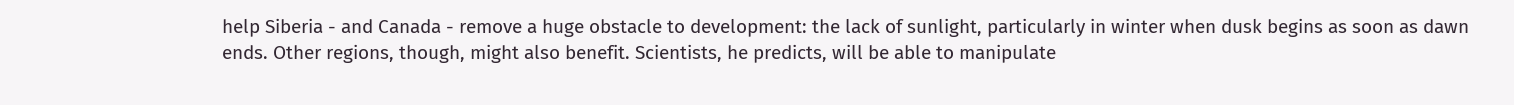help Siberia - and Canada - remove a huge obstacle to development: the lack of sunlight, particularly in winter when dusk begins as soon as dawn ends. Other regions, though, might also benefit. Scientists, he predicts, will be able to manipulate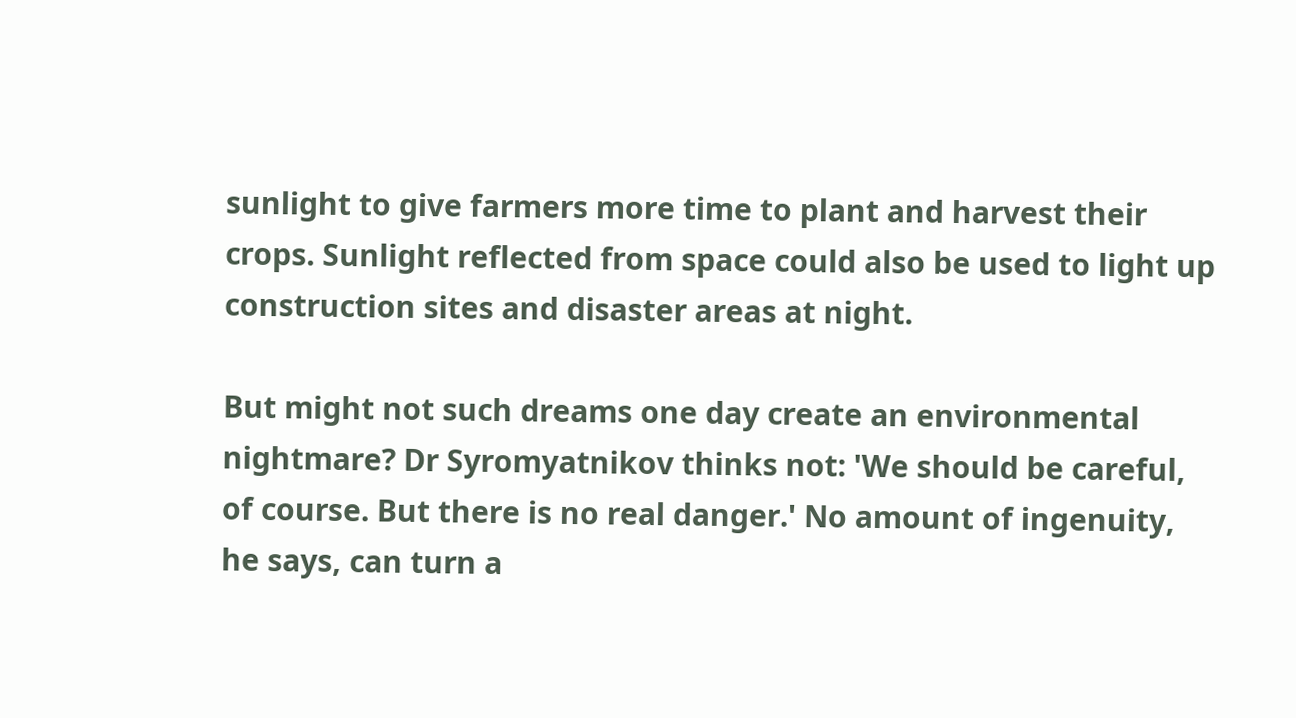sunlight to give farmers more time to plant and harvest their crops. Sunlight reflected from space could also be used to light up construction sites and disaster areas at night.

But might not such dreams one day create an environmental nightmare? Dr Syromyatnikov thinks not: 'We should be careful, of course. But there is no real danger.' No amount of ingenuity, he says, can turn a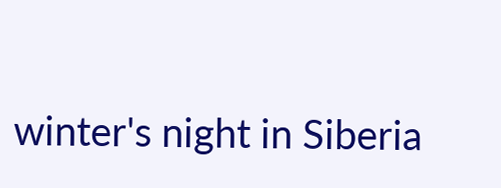winter's night in Siberia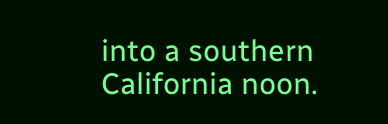into a southern California noon.